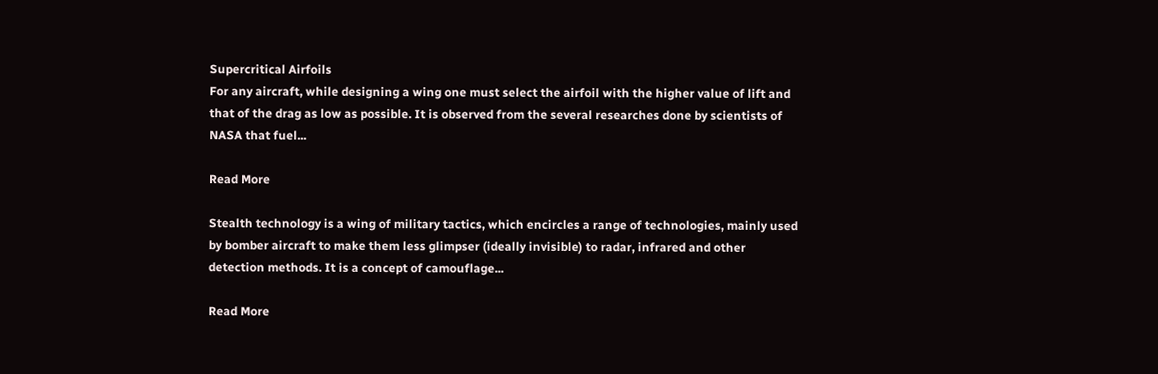Supercritical Airfoils
For any aircraft, while designing a wing one must select the airfoil with the higher value of lift and that of the drag as low as possible. It is observed from the several researches done by scientists of NASA that fuel...

Read More

Stealth technology is a wing of military tactics, which encircles a range of technologies, mainly used by bomber aircraft to make them less glimpser (ideally invisible) to radar, infrared and other detection methods. It is a concept of camouflage...

Read More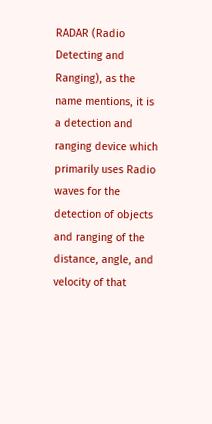RADAR (Radio Detecting and Ranging), as the name mentions, it is a detection and ranging device which primarily uses Radio waves for the detection of objects and ranging of the distance, angle, and velocity of that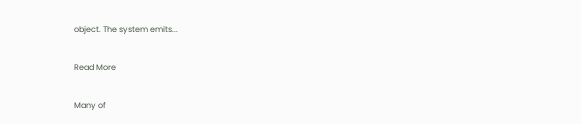object. The system emits...

Read More

Many of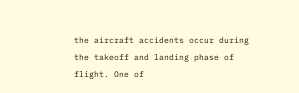the aircraft accidents occur during the takeoff and landing phase of flight. One of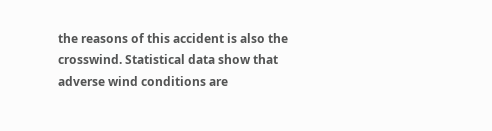the reasons of this accident is also the crosswind. Statistical data show that adverse wind conditions are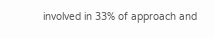involved in 33% of approach and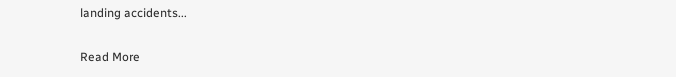landing accidents...

Read More